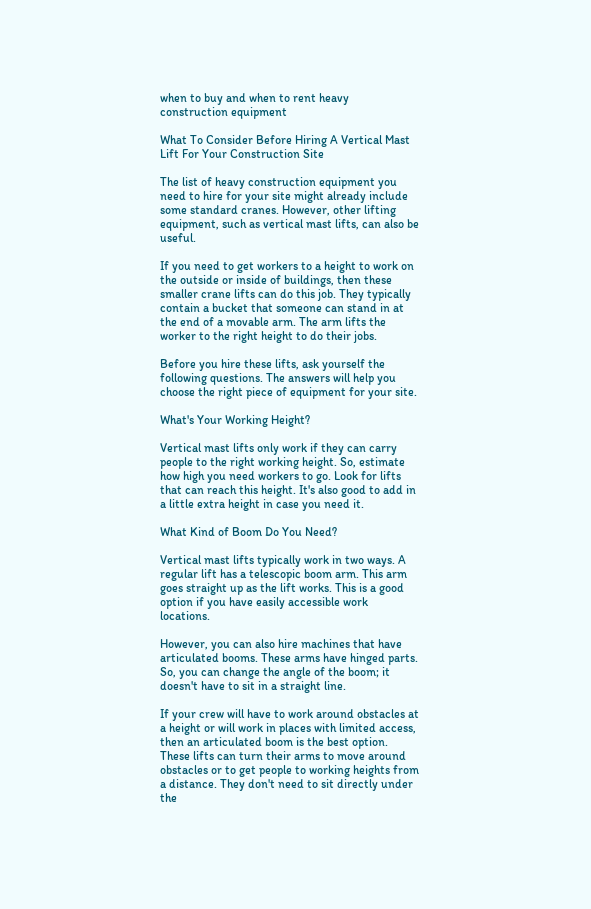when to buy and when to rent heavy construction equipment

What To Consider Before Hiring A Vertical Mast Lift For Your Construction Site

The list of heavy construction equipment you need to hire for your site might already include some standard cranes. However, other lifting equipment, such as vertical mast lifts, can also be useful.

If you need to get workers to a height to work on the outside or inside of buildings, then these smaller crane lifts can do this job. They typically contain a bucket that someone can stand in at the end of a movable arm. The arm lifts the worker to the right height to do their jobs.

Before you hire these lifts, ask yourself the following questions. The answers will help you choose the right piece of equipment for your site.

What's Your Working Height?

Vertical mast lifts only work if they can carry people to the right working height. So, estimate how high you need workers to go. Look for lifts that can reach this height. It's also good to add in a little extra height in case you need it.

What Kind of Boom Do You Need?

Vertical mast lifts typically work in two ways. A regular lift has a telescopic boom arm. This arm goes straight up as the lift works. This is a good option if you have easily accessible work locations.

However, you can also hire machines that have articulated booms. These arms have hinged parts. So, you can change the angle of the boom; it doesn't have to sit in a straight line.

If your crew will have to work around obstacles at a height or will work in places with limited access, then an articulated boom is the best option. These lifts can turn their arms to move around obstacles or to get people to working heights from a distance. They don't need to sit directly under the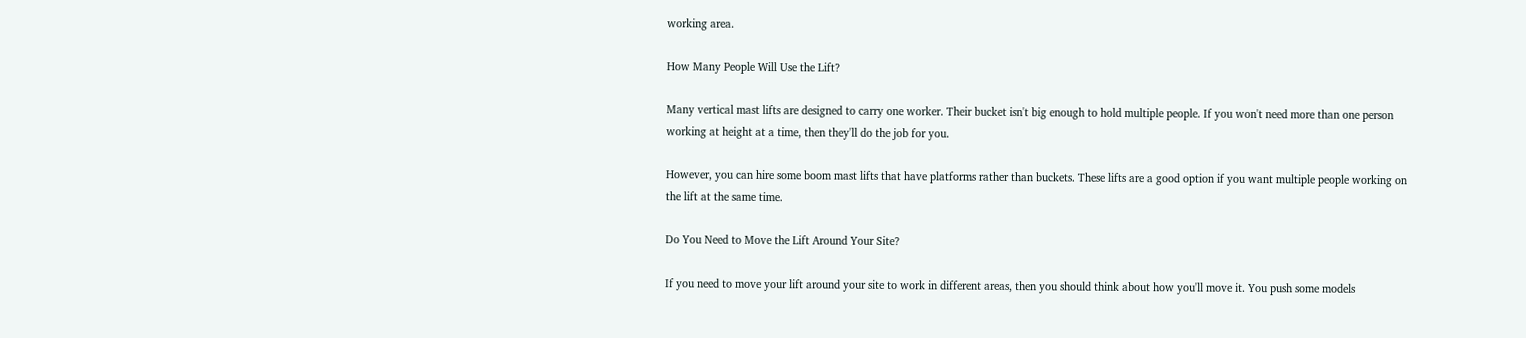working area.

How Many People Will Use the Lift?

Many vertical mast lifts are designed to carry one worker. Their bucket isn't big enough to hold multiple people. If you won't need more than one person working at height at a time, then they'll do the job for you.

However, you can hire some boom mast lifts that have platforms rather than buckets. These lifts are a good option if you want multiple people working on the lift at the same time.

Do You Need to Move the Lift Around Your Site?

If you need to move your lift around your site to work in different areas, then you should think about how you'll move it. You push some models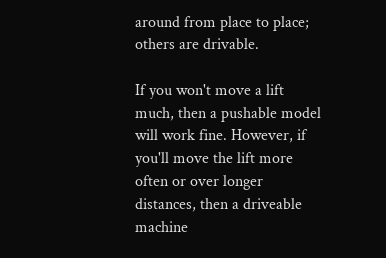around from place to place; others are drivable.

If you won't move a lift much, then a pushable model will work fine. However, if you'll move the lift more often or over longer distances, then a driveable machine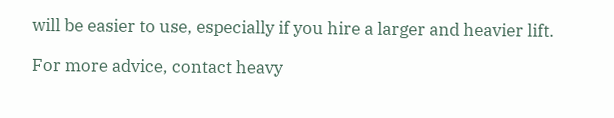will be easier to use, especially if you hire a larger and heavier lift.

For more advice, contact heavy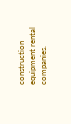construction equipment rental companies.